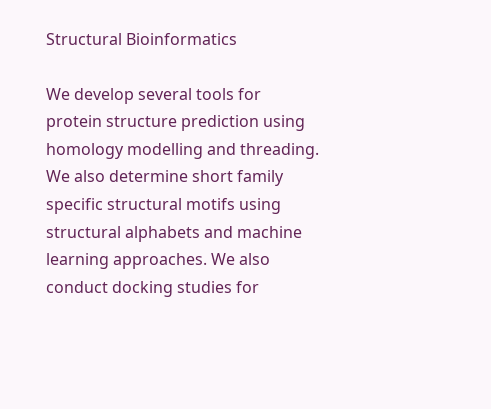Structural Bioinformatics

We develop several tools for protein structure prediction using homology modelling and threading. We also determine short family specific structural motifs using structural alphabets and machine learning approaches. We also conduct docking studies for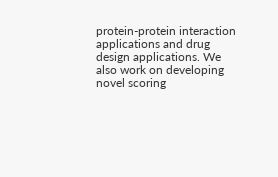protein-protein interaction applications and drug design applications. We also work on developing novel scoring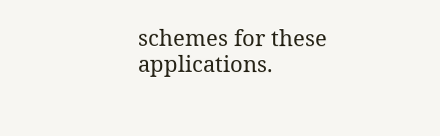schemes for these applications.